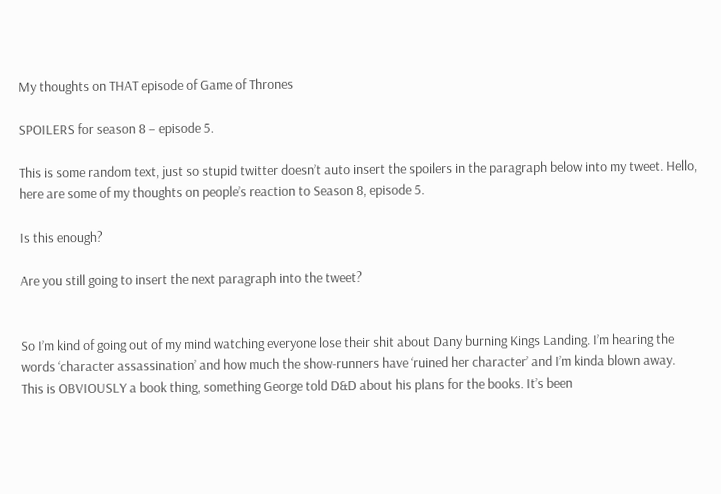My thoughts on THAT episode of Game of Thrones

SPOILERS for season 8 – episode 5.

This is some random text, just so stupid twitter doesn’t auto insert the spoilers in the paragraph below into my tweet. Hello, here are some of my thoughts on people’s reaction to Season 8, episode 5.

Is this enough?

Are you still going to insert the next paragraph into the tweet?


So I’m kind of going out of my mind watching everyone lose their shit about Dany burning Kings Landing. I’m hearing the words ‘character assassination’ and how much the show-runners have ‘ruined her character’ and I’m kinda blown away. This is OBVIOUSLY a book thing, something George told D&D about his plans for the books. It’s been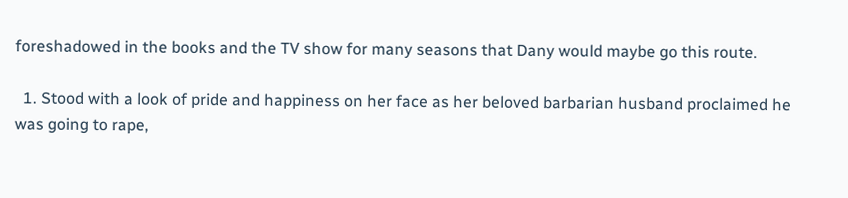foreshadowed in the books and the TV show for many seasons that Dany would maybe go this route.

  1. Stood with a look of pride and happiness on her face as her beloved barbarian husband proclaimed he was going to rape,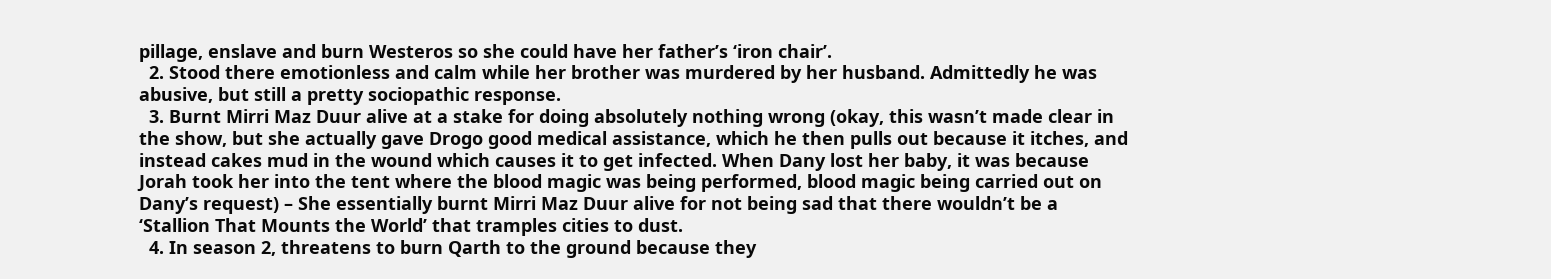pillage, enslave and burn Westeros so she could have her father’s ‘iron chair’.
  2. Stood there emotionless and calm while her brother was murdered by her husband. Admittedly he was abusive, but still a pretty sociopathic response.
  3. Burnt Mirri Maz Duur alive at a stake for doing absolutely nothing wrong (okay, this wasn’t made clear in the show, but she actually gave Drogo good medical assistance, which he then pulls out because it itches, and instead cakes mud in the wound which causes it to get infected. When Dany lost her baby, it was because Jorah took her into the tent where the blood magic was being performed, blood magic being carried out on Dany’s request) – She essentially burnt Mirri Maz Duur alive for not being sad that there wouldn’t be a ‘Stallion That Mounts the World’ that tramples cities to dust.
  4. In season 2, threatens to burn Qarth to the ground because they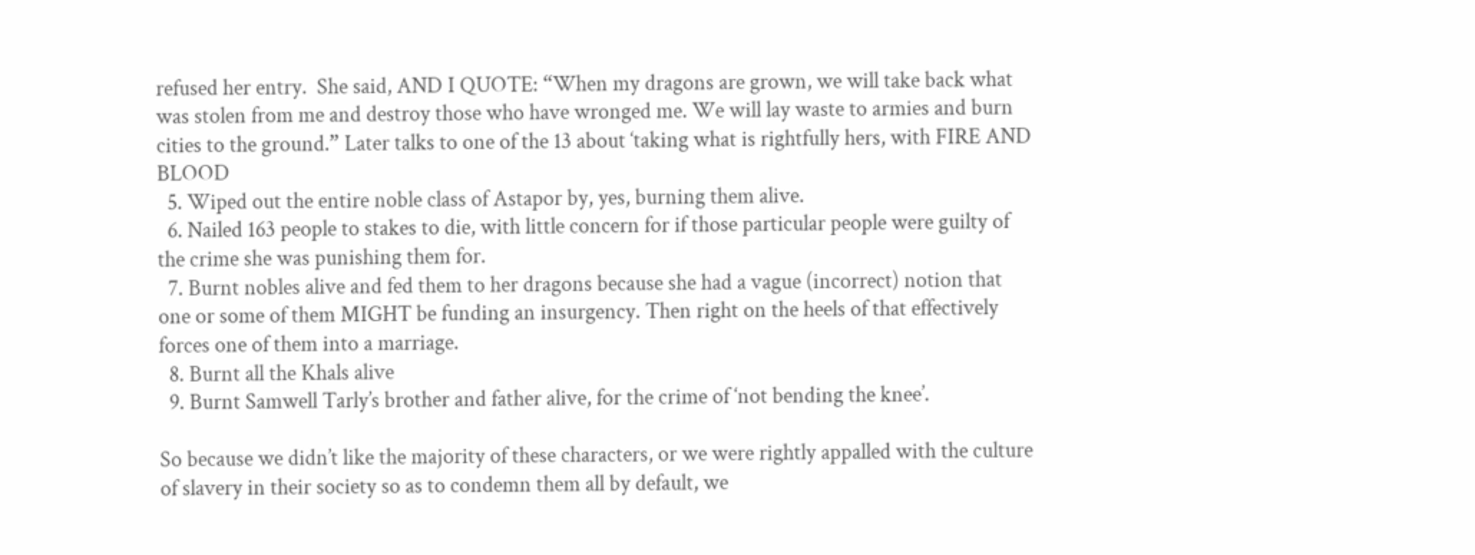refused her entry.  She said, AND I QUOTE: “When my dragons are grown, we will take back what was stolen from me and destroy those who have wronged me. We will lay waste to armies and burn cities to the ground.” Later talks to one of the 13 about ‘taking what is rightfully hers, with FIRE AND BLOOD
  5. Wiped out the entire noble class of Astapor by, yes, burning them alive.
  6. Nailed 163 people to stakes to die, with little concern for if those particular people were guilty of the crime she was punishing them for.
  7. Burnt nobles alive and fed them to her dragons because she had a vague (incorrect) notion that one or some of them MIGHT be funding an insurgency. Then right on the heels of that effectively forces one of them into a marriage.
  8. Burnt all the Khals alive
  9. Burnt Samwell Tarly’s brother and father alive, for the crime of ‘not bending the knee’.

So because we didn’t like the majority of these characters, or we were rightly appalled with the culture of slavery in their society so as to condemn them all by default, we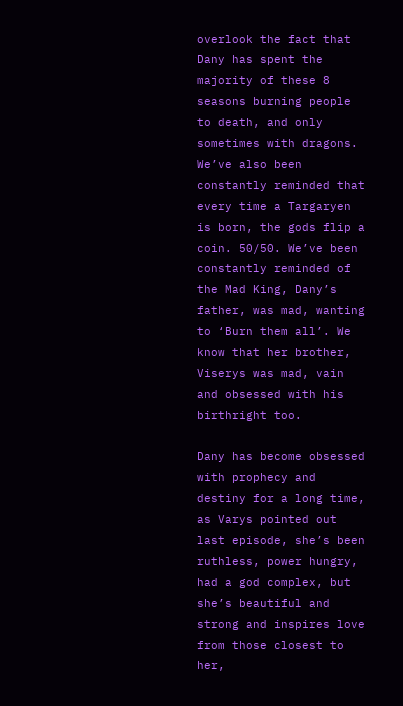overlook the fact that Dany has spent the majority of these 8 seasons burning people to death, and only sometimes with dragons. We’ve also been constantly reminded that every time a Targaryen is born, the gods flip a coin. 50/50. We’ve been constantly reminded of the Mad King, Dany’s father, was mad, wanting to ‘Burn them all’. We know that her brother, Viserys was mad, vain and obsessed with his birthright too.

Dany has become obsessed with prophecy and destiny for a long time, as Varys pointed out last episode, she’s been ruthless, power hungry, had a god complex, but she’s beautiful and strong and inspires love from those closest to her,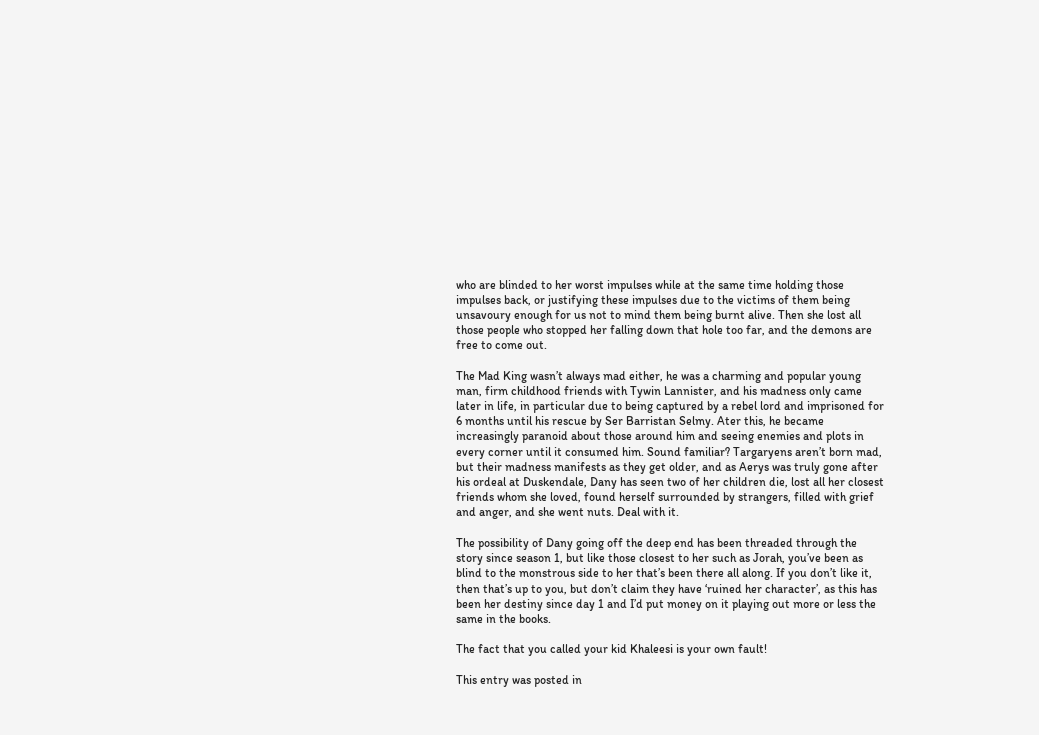who are blinded to her worst impulses while at the same time holding those impulses back, or justifying these impulses due to the victims of them being unsavoury enough for us not to mind them being burnt alive. Then she lost all those people who stopped her falling down that hole too far, and the demons are free to come out.

The Mad King wasn’t always mad either, he was a charming and popular young man, firm childhood friends with Tywin Lannister, and his madness only came later in life, in particular due to being captured by a rebel lord and imprisoned for 6 months until his rescue by Ser Barristan Selmy. Ater this, he became increasingly paranoid about those around him and seeing enemies and plots in every corner until it consumed him. Sound familiar? Targaryens aren’t born mad, but their madness manifests as they get older, and as Aerys was truly gone after his ordeal at Duskendale, Dany has seen two of her children die, lost all her closest friends whom she loved, found herself surrounded by strangers, filled with grief and anger, and she went nuts. Deal with it.

The possibility of Dany going off the deep end has been threaded through the story since season 1, but like those closest to her such as Jorah, you’ve been as blind to the monstrous side to her that’s been there all along. If you don’t like it, then that’s up to you, but don’t claim they have ‘ruined her character’, as this has been her destiny since day 1 and I’d put money on it playing out more or less the same in the books.

The fact that you called your kid Khaleesi is your own fault!

This entry was posted in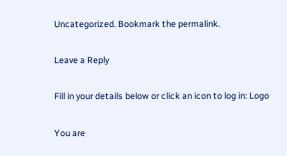Uncategorized. Bookmark the permalink.

Leave a Reply

Fill in your details below or click an icon to log in: Logo

You are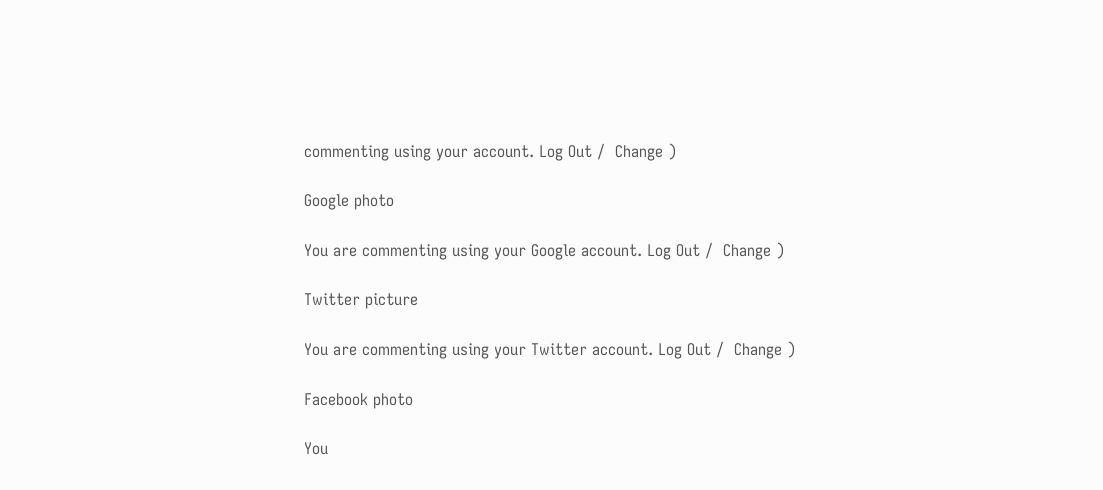commenting using your account. Log Out /  Change )

Google photo

You are commenting using your Google account. Log Out /  Change )

Twitter picture

You are commenting using your Twitter account. Log Out /  Change )

Facebook photo

You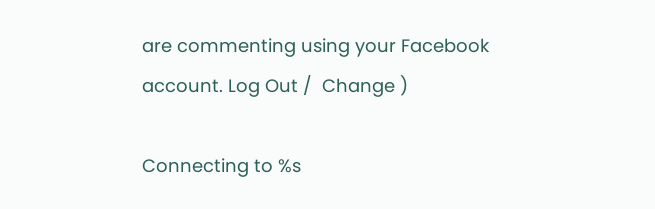are commenting using your Facebook account. Log Out /  Change )

Connecting to %s